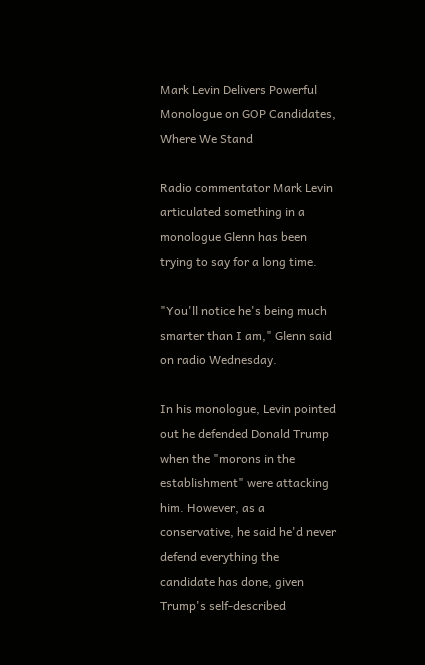Mark Levin Delivers Powerful Monologue on GOP Candidates, Where We Stand

Radio commentator Mark Levin articulated something in a monologue Glenn has been trying to say for a long time.

"You'll notice he's being much smarter than I am," Glenn said on radio Wednesday.

In his monologue, Levin pointed out he defended Donald Trump when the "morons in the establishment" were attacking him. However, as a conservative, he said he'd never defend everything the candidate has done, given Trump's self-described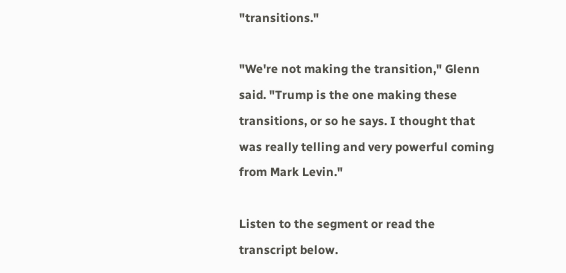"transitions."

"We're not making the transition," Glenn said. "Trump is the one making these transitions, or so he says. I thought that was really telling and very powerful coming from Mark Levin."

Listen to the segment or read the transcript below.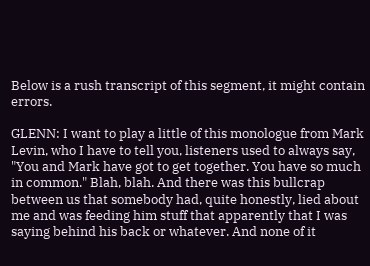Below is a rush transcript of this segment, it might contain errors.

GLENN: I want to play a little of this monologue from Mark Levin, who I have to tell you, listeners used to always say, "You and Mark have got to get together. You have so much in common." Blah, blah. And there was this bullcrap between us that somebody had, quite honestly, lied about me and was feeding him stuff that apparently that I was saying behind his back or whatever. And none of it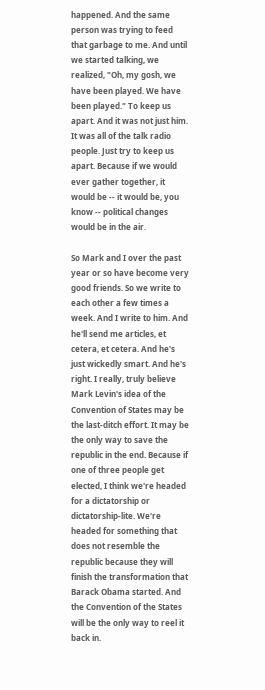happened. And the same person was trying to feed that garbage to me. And until we started talking, we realized, "Oh, my gosh, we have been played. We have been played." To keep us apart. And it was not just him. It was all of the talk radio people. Just try to keep us apart. Because if we would ever gather together, it would be -- it would be, you know -- political changes would be in the air.

So Mark and I over the past year or so have become very good friends. So we write to each other a few times a week. And I write to him. And he'll send me articles, et cetera, et cetera. And he's just wickedly smart. And he's right. I really, truly believe Mark Levin's idea of the Convention of States may be the last-ditch effort. It may be the only way to save the republic in the end. Because if one of three people get elected, I think we're headed for a dictatorship or dictatorship-lite. We're headed for something that does not resemble the republic because they will finish the transformation that Barack Obama started. And the Convention of the States will be the only way to reel it back in.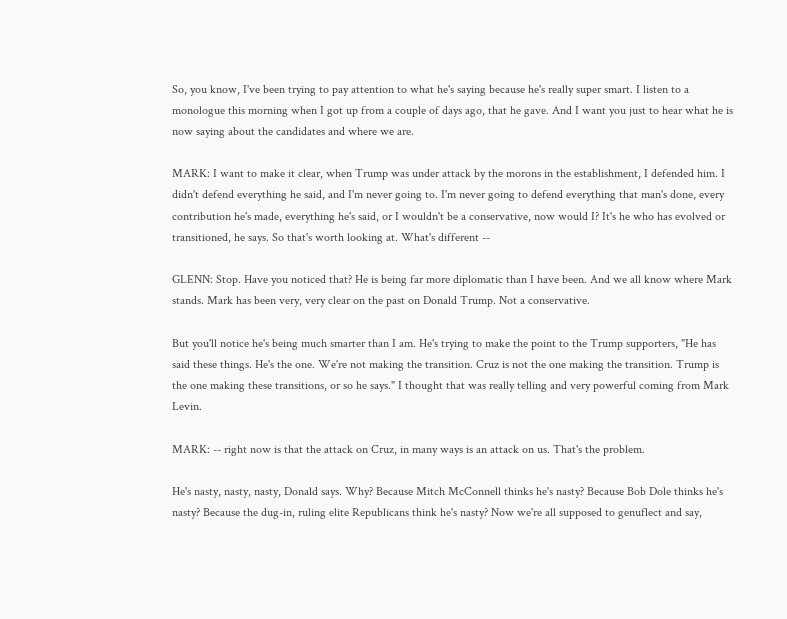So, you know, I've been trying to pay attention to what he's saying because he's really super smart. I listen to a monologue this morning when I got up from a couple of days ago, that he gave. And I want you just to hear what he is now saying about the candidates and where we are.

MARK: I want to make it clear, when Trump was under attack by the morons in the establishment, I defended him. I didn't defend everything he said, and I'm never going to. I'm never going to defend everything that man's done, every contribution he's made, everything he's said, or I wouldn't be a conservative, now would I? It's he who has evolved or transitioned, he says. So that's worth looking at. What's different --

GLENN: Stop. Have you noticed that? He is being far more diplomatic than I have been. And we all know where Mark stands. Mark has been very, very clear on the past on Donald Trump. Not a conservative.

But you'll notice he's being much smarter than I am. He's trying to make the point to the Trump supporters, "He has said these things. He's the one. We're not making the transition. Cruz is not the one making the transition. Trump is the one making these transitions, or so he says." I thought that was really telling and very powerful coming from Mark Levin.

MARK: -- right now is that the attack on Cruz, in many ways is an attack on us. That's the problem.

He's nasty, nasty, nasty, Donald says. Why? Because Mitch McConnell thinks he's nasty? Because Bob Dole thinks he's nasty? Because the dug-in, ruling elite Republicans think he's nasty? Now we're all supposed to genuflect and say,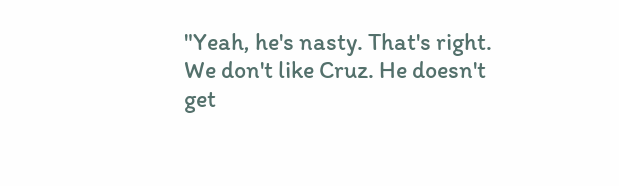"Yeah, he's nasty. That's right. We don't like Cruz. He doesn't get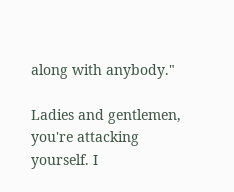along with anybody."

Ladies and gentlemen, you're attacking yourself. I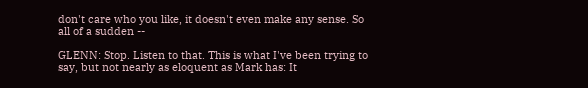don't care who you like, it doesn't even make any sense. So all of a sudden --

GLENN: Stop. Listen to that. This is what I've been trying to say, but not nearly as eloquent as Mark has: It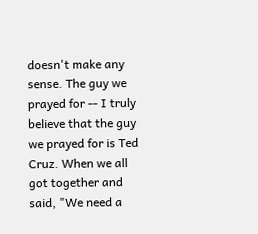doesn't make any sense. The guy we prayed for -- I truly believe that the guy we prayed for is Ted Cruz. When we all got together and said, "We need a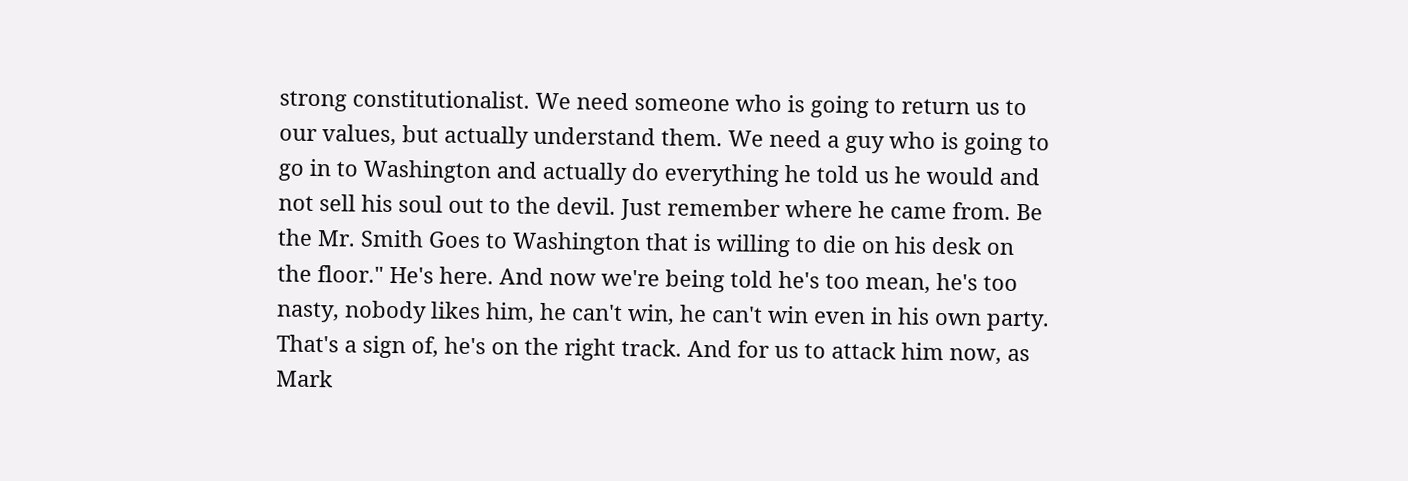strong constitutionalist. We need someone who is going to return us to our values, but actually understand them. We need a guy who is going to go in to Washington and actually do everything he told us he would and not sell his soul out to the devil. Just remember where he came from. Be the Mr. Smith Goes to Washington that is willing to die on his desk on the floor." He's here. And now we're being told he's too mean, he's too nasty, nobody likes him, he can't win, he can't win even in his own party. That's a sign of, he's on the right track. And for us to attack him now, as Mark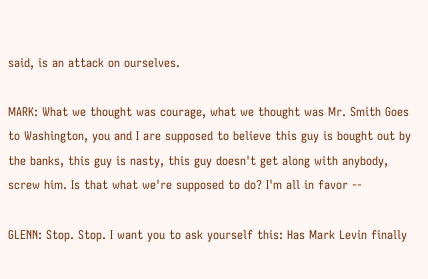said, is an attack on ourselves.

MARK: What we thought was courage, what we thought was Mr. Smith Goes to Washington, you and I are supposed to believe this guy is bought out by the banks, this guy is nasty, this guy doesn't get along with anybody, screw him. Is that what we're supposed to do? I'm all in favor --

GLENN: Stop. Stop. I want you to ask yourself this: Has Mark Levin finally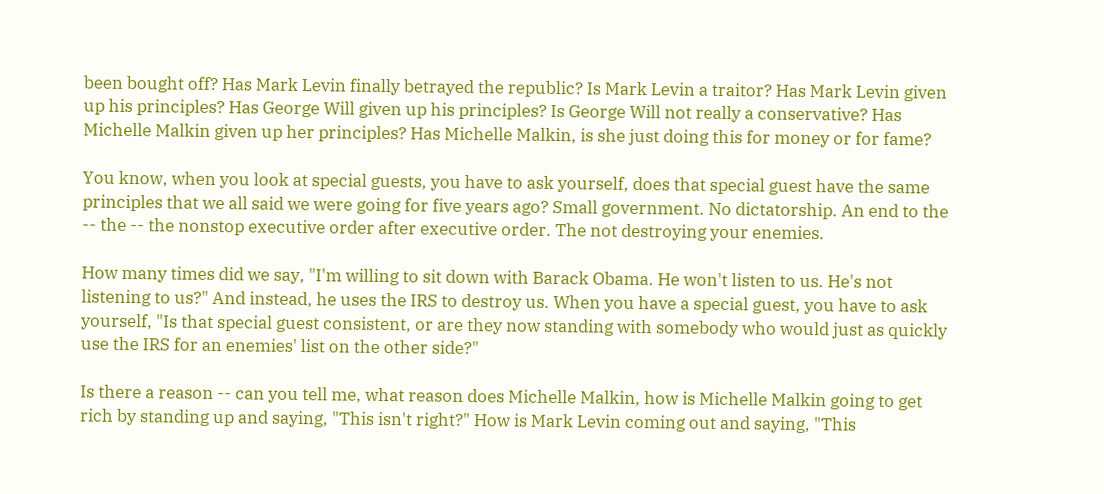been bought off? Has Mark Levin finally betrayed the republic? Is Mark Levin a traitor? Has Mark Levin given up his principles? Has George Will given up his principles? Is George Will not really a conservative? Has Michelle Malkin given up her principles? Has Michelle Malkin, is she just doing this for money or for fame?

You know, when you look at special guests, you have to ask yourself, does that special guest have the same principles that we all said we were going for five years ago? Small government. No dictatorship. An end to the -- the -- the nonstop executive order after executive order. The not destroying your enemies.

How many times did we say, "I'm willing to sit down with Barack Obama. He won't listen to us. He's not listening to us?" And instead, he uses the IRS to destroy us. When you have a special guest, you have to ask yourself, "Is that special guest consistent, or are they now standing with somebody who would just as quickly use the IRS for an enemies' list on the other side?"

Is there a reason -- can you tell me, what reason does Michelle Malkin, how is Michelle Malkin going to get rich by standing up and saying, "This isn't right?" How is Mark Levin coming out and saying, "This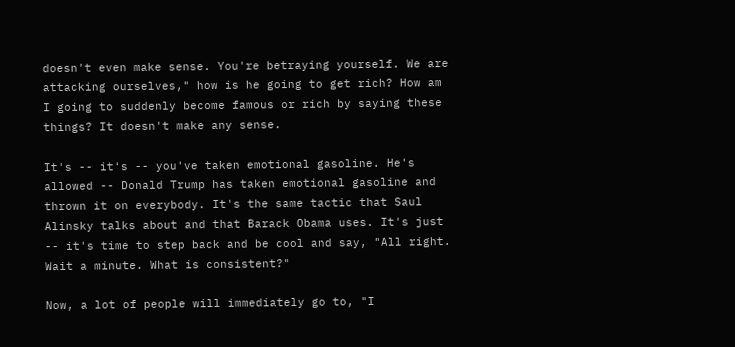doesn't even make sense. You're betraying yourself. We are attacking ourselves," how is he going to get rich? How am I going to suddenly become famous or rich by saying these things? It doesn't make any sense.

It's -- it's -- you've taken emotional gasoline. He's allowed -- Donald Trump has taken emotional gasoline and thrown it on everybody. It's the same tactic that Saul Alinsky talks about and that Barack Obama uses. It's just -- it's time to step back and be cool and say, "All right. Wait a minute. What is consistent?"

Now, a lot of people will immediately go to, "I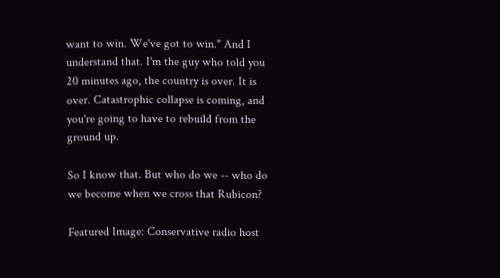want to win. We've got to win." And I understand that. I'm the guy who told you 20 minutes ago, the country is over. It is over. Catastrophic collapse is coming, and you're going to have to rebuild from the ground up.

So I know that. But who do we -- who do we become when we cross that Rubicon?

Featured Image: Conservative radio host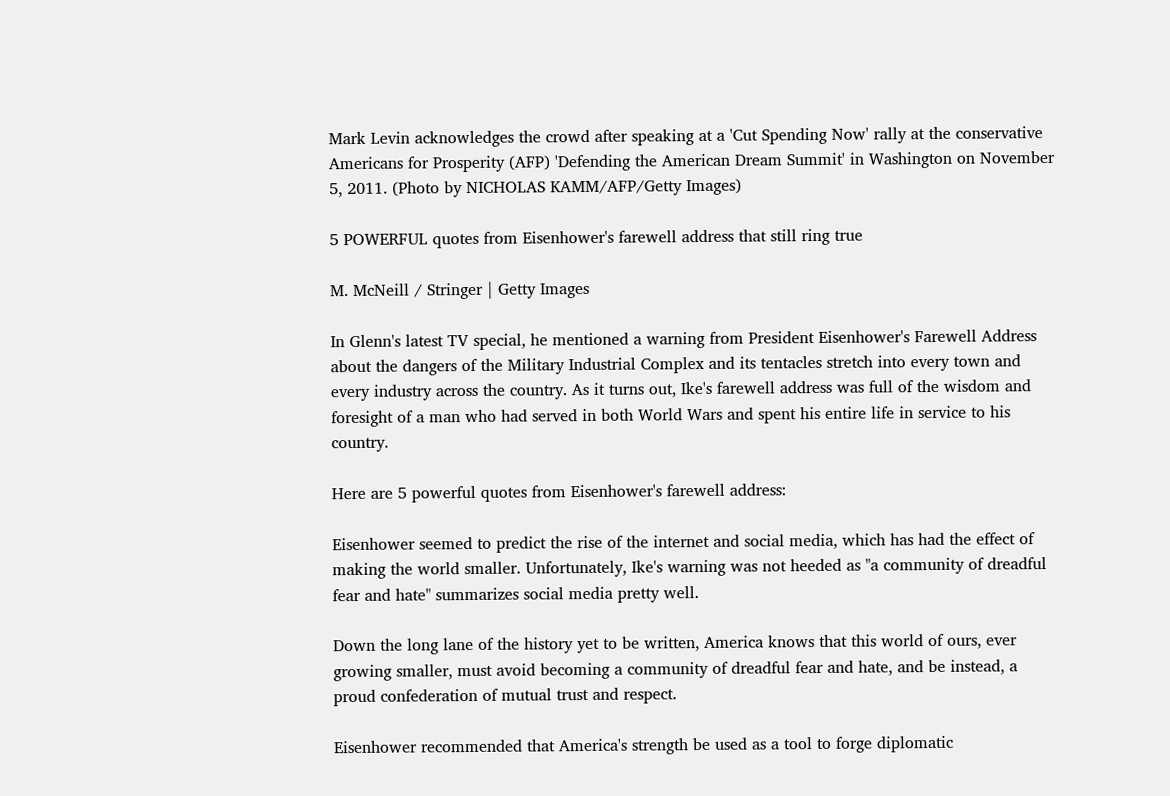Mark Levin acknowledges the crowd after speaking at a 'Cut Spending Now' rally at the conservative Americans for Prosperity (AFP) 'Defending the American Dream Summit' in Washington on November 5, 2011. (Photo by NICHOLAS KAMM/AFP/Getty Images)

5 POWERFUL quotes from Eisenhower's farewell address that still ring true

M. McNeill / Stringer | Getty Images

In Glenn's latest TV special, he mentioned a warning from President Eisenhower's Farewell Address about the dangers of the Military Industrial Complex and its tentacles stretch into every town and every industry across the country. As it turns out, Ike's farewell address was full of the wisdom and foresight of a man who had served in both World Wars and spent his entire life in service to his country.

Here are 5 powerful quotes from Eisenhower's farewell address:

Eisenhower seemed to predict the rise of the internet and social media, which has had the effect of making the world smaller. Unfortunately, Ike's warning was not heeded as "a community of dreadful fear and hate" summarizes social media pretty well.

Down the long lane of the history yet to be written, America knows that this world of ours, ever growing smaller, must avoid becoming a community of dreadful fear and hate, and be instead, a proud confederation of mutual trust and respect.

Eisenhower recommended that America's strength be used as a tool to forge diplomatic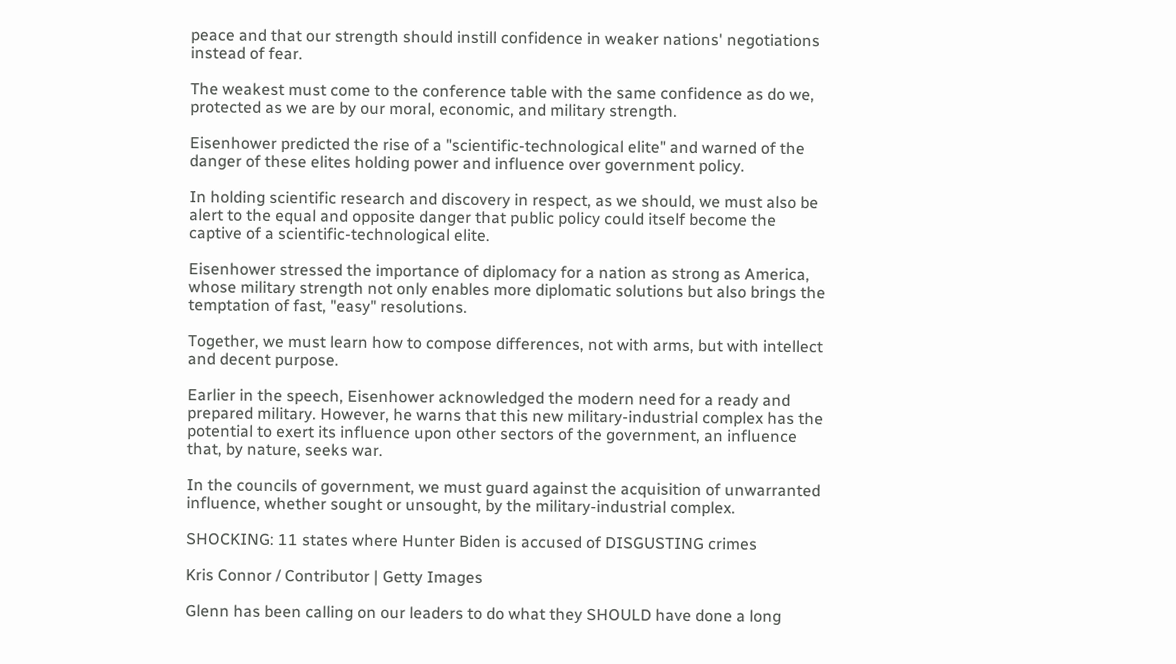peace and that our strength should instill confidence in weaker nations' negotiations instead of fear.

The weakest must come to the conference table with the same confidence as do we, protected as we are by our moral, economic, and military strength.

Eisenhower predicted the rise of a "scientific-technological elite" and warned of the danger of these elites holding power and influence over government policy.

In holding scientific research and discovery in respect, as we should, we must also be alert to the equal and opposite danger that public policy could itself become the captive of a scientific-technological elite.

Eisenhower stressed the importance of diplomacy for a nation as strong as America, whose military strength not only enables more diplomatic solutions but also brings the temptation of fast, "easy" resolutions.

Together, we must learn how to compose differences, not with arms, but with intellect and decent purpose.

Earlier in the speech, Eisenhower acknowledged the modern need for a ready and prepared military. However, he warns that this new military-industrial complex has the potential to exert its influence upon other sectors of the government, an influence that, by nature, seeks war.

In the councils of government, we must guard against the acquisition of unwarranted influence, whether sought or unsought, by the military-industrial complex.

SHOCKING: 11 states where Hunter Biden is accused of DISGUSTING crimes

Kris Connor / Contributor | Getty Images

Glenn has been calling on our leaders to do what they SHOULD have done a long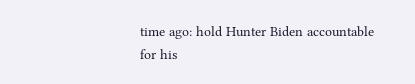time ago: hold Hunter Biden accountable for his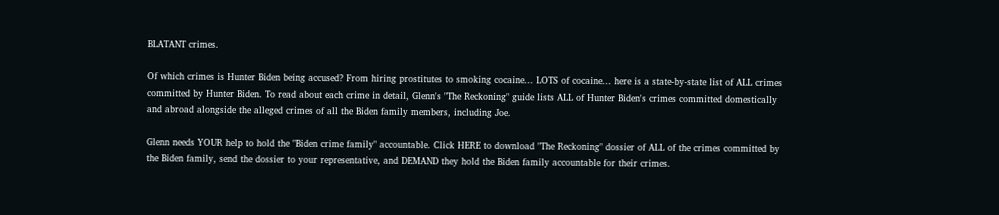BLATANT crimes.

Of which crimes is Hunter Biden being accused? From hiring prostitutes to smoking cocaine... LOTS of cocaine... here is a state-by-state list of ALL crimes committed by Hunter Biden. To read about each crime in detail, Glenn's "The Reckoning" guide lists ALL of Hunter Biden's crimes committed domestically and abroad alongside the alleged crimes of all the Biden family members, including Joe.

Glenn needs YOUR help to hold the "Biden crime family" accountable. Click HERE to download "The Reckoning" dossier of ALL of the crimes committed by the Biden family, send the dossier to your representative, and DEMAND they hold the Biden family accountable for their crimes.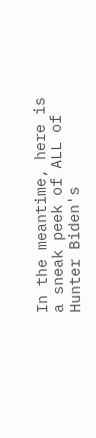In the meantime, here is a sneak peek of ALL of Hunter Biden's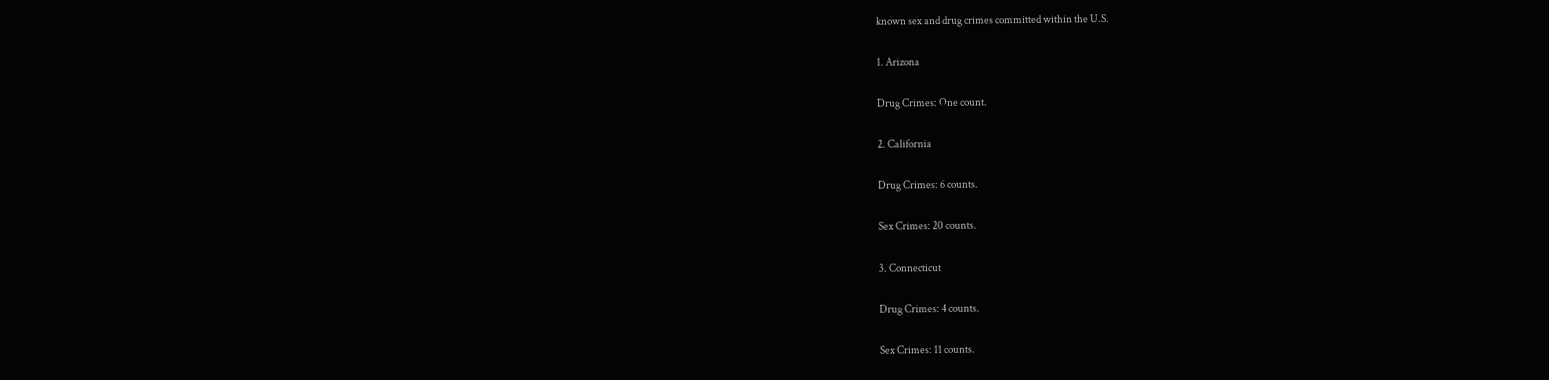known sex and drug crimes committed within the U.S.

1. Arizona

Drug Crimes: One count.

2. California

Drug Crimes: 6 counts.

Sex Crimes: 20 counts.

3. Connecticut

Drug Crimes: 4 counts.

Sex Crimes: 11 counts.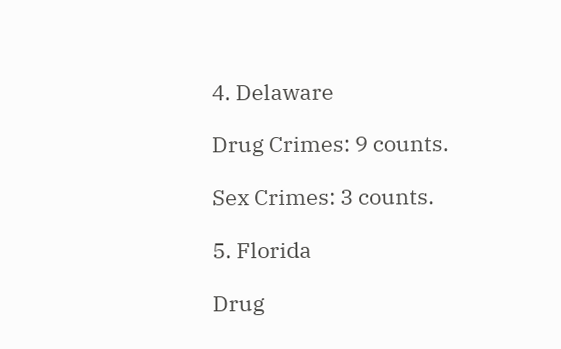4. Delaware

Drug Crimes: 9 counts.

Sex Crimes: 3 counts.

5. Florida

Drug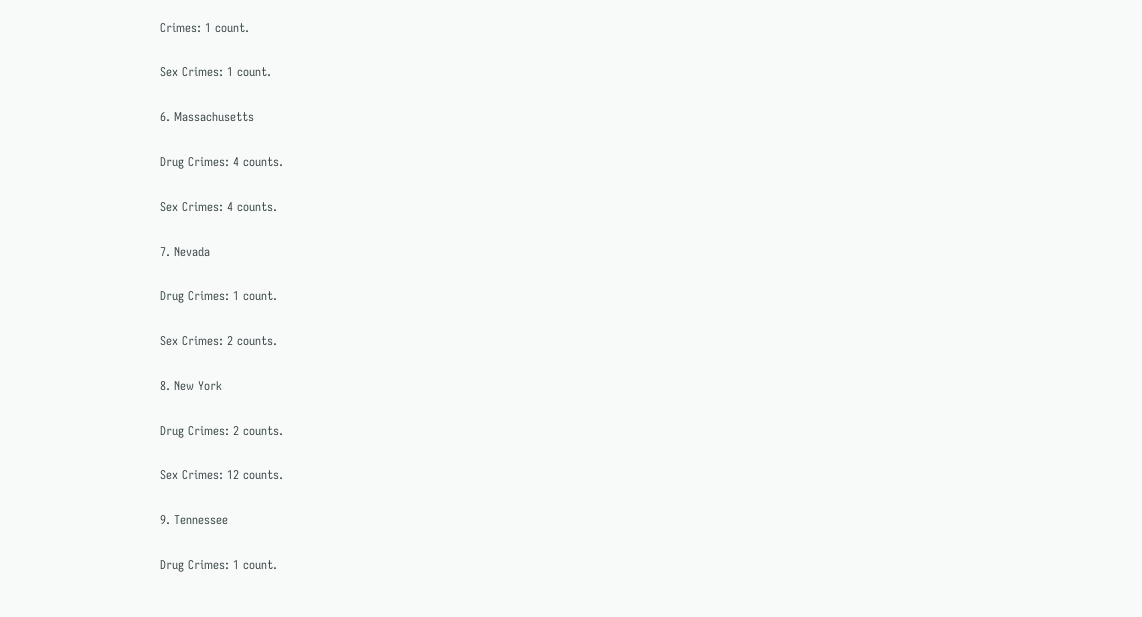Crimes: 1 count.

Sex Crimes: 1 count.

6. Massachusetts

Drug Crimes: 4 counts.

Sex Crimes: 4 counts.

7. Nevada

Drug Crimes: 1 count.

Sex Crimes: 2 counts.

8. New York

Drug Crimes: 2 counts.

Sex Crimes: 12 counts.

9. Tennessee

Drug Crimes: 1 count.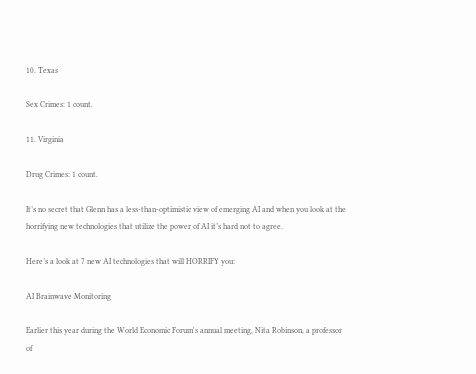10. Texas

Sex Crimes: 1 count.

11. Virginia

Drug Crimes: 1 count.

It’s no secret that Glenn has a less-than-optimistic view of emerging AI and when you look at the horrifying new technologies that utilize the power of AI it’s hard not to agree.

Here’s a look at 7 new AI technologies that will HORRIFY you:

AI Brainwave Monitoring

Earlier this year during the World Economic Forum's annual meeting, Nita Robinson, a professor of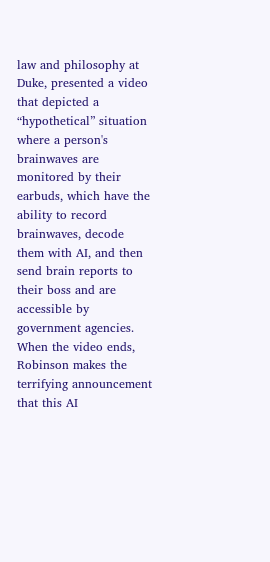law and philosophy at Duke, presented a video that depicted a “hypothetical” situation where a person's brainwaves are monitored by their earbuds, which have the ability to record brainwaves, decode them with AI, and then send brain reports to their boss and are accessible by government agencies. When the video ends, Robinson makes the terrifying announcement that this AI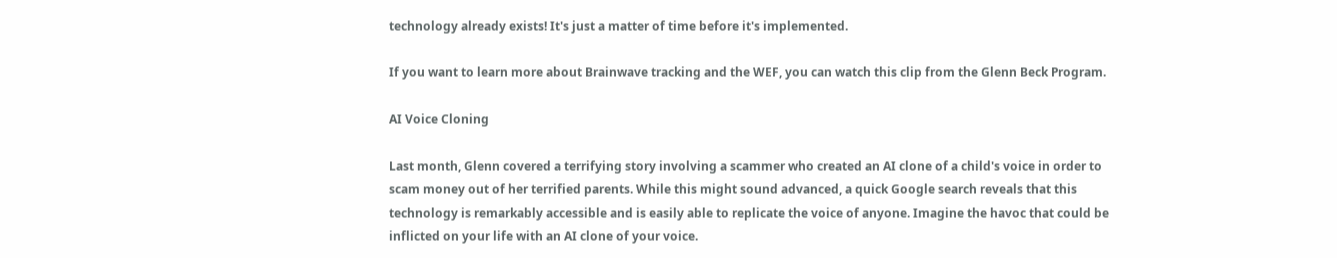technology already exists! It's just a matter of time before it's implemented.

If you want to learn more about Brainwave tracking and the WEF, you can watch this clip from the Glenn Beck Program.

AI Voice Cloning

Last month, Glenn covered a terrifying story involving a scammer who created an AI clone of a child's voice in order to scam money out of her terrified parents. While this might sound advanced, a quick Google search reveals that this technology is remarkably accessible and is easily able to replicate the voice of anyone. Imagine the havoc that could be inflicted on your life with an AI clone of your voice.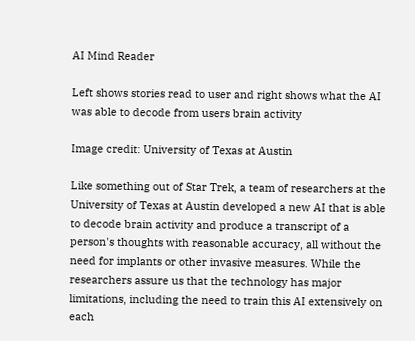AI Mind Reader

Left shows stories read to user and right shows what the AI was able to decode from users brain activity

Image credit: University of Texas at Austin

Like something out of Star Trek, a team of researchers at the University of Texas at Austin developed a new AI that is able to decode brain activity and produce a transcript of a person's thoughts with reasonable accuracy, all without the need for implants or other invasive measures. While the researchers assure us that the technology has major limitations, including the need to train this AI extensively on each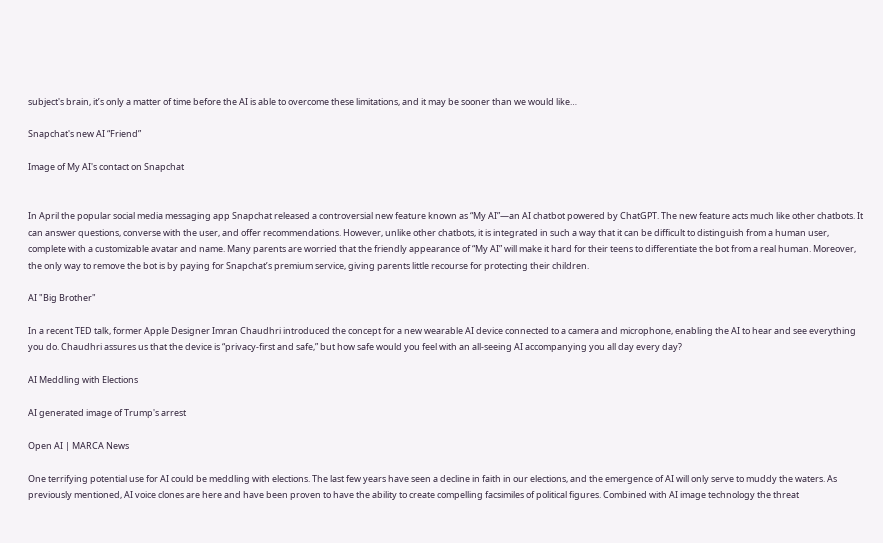subject's brain, it’s only a matter of time before the AI is able to overcome these limitations, and it may be sooner than we would like…

Snapchat's new AI “Friend”

Image of My AI's contact on Snapchat


In April the popular social media messaging app Snapchat released a controversial new feature known as “My AI”—an AI chatbot powered by ChatGPT. The new feature acts much like other chatbots. It can answer questions, converse with the user, and offer recommendations. However, unlike other chatbots, it is integrated in such a way that it can be difficult to distinguish from a human user, complete with a customizable avatar and name. Many parents are worried that the friendly appearance of “My AI” will make it hard for their teens to differentiate the bot from a real human. Moreover, the only way to remove the bot is by paying for Snapchat’s premium service, giving parents little recourse for protecting their children.

AI "Big Brother"

In a recent TED talk, former Apple Designer Imran Chaudhri introduced the concept for a new wearable AI device connected to a camera and microphone, enabling the AI to hear and see everything you do. Chaudhri assures us that the device is “privacy-first and safe,” but how safe would you feel with an all-seeing AI accompanying you all day every day?

AI Meddling with Elections

AI generated image of Trump's arrest

Open AI | MARCA News

One terrifying potential use for AI could be meddling with elections. The last few years have seen a decline in faith in our elections, and the emergence of AI will only serve to muddy the waters. As previously mentioned, AI voice clones are here and have been proven to have the ability to create compelling facsimiles of political figures. Combined with AI image technology the threat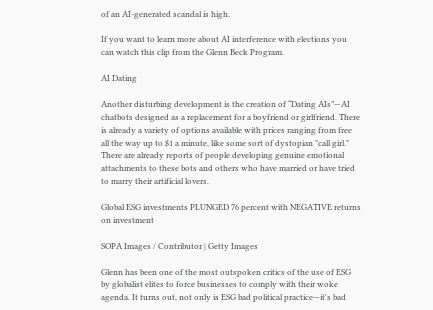of an AI-generated scandal is high.

If you want to learn more about AI interference with elections you can watch this clip from the Glenn Beck Program.

AI Dating

Another disturbing development is the creation of “Dating AIs”—AI chatbots designed as a replacement for a boyfriend or girlfriend. There is already a variety of options available with prices ranging from free all the way up to $1 a minute, like some sort of dystopian "call girl." There are already reports of people developing genuine emotional attachments to these bots and others who have married or have tried to marry their artificial lovers.

Global ESG investments PLUNGED 76 percent with NEGATIVE returns on investment

SOPA Images / Contributor | Getty Images

Glenn has been one of the most outspoken critics of the use of ESG by globalist elites to force businesses to comply with their woke agenda. It turns out, not only is ESG bad political practice—it's bad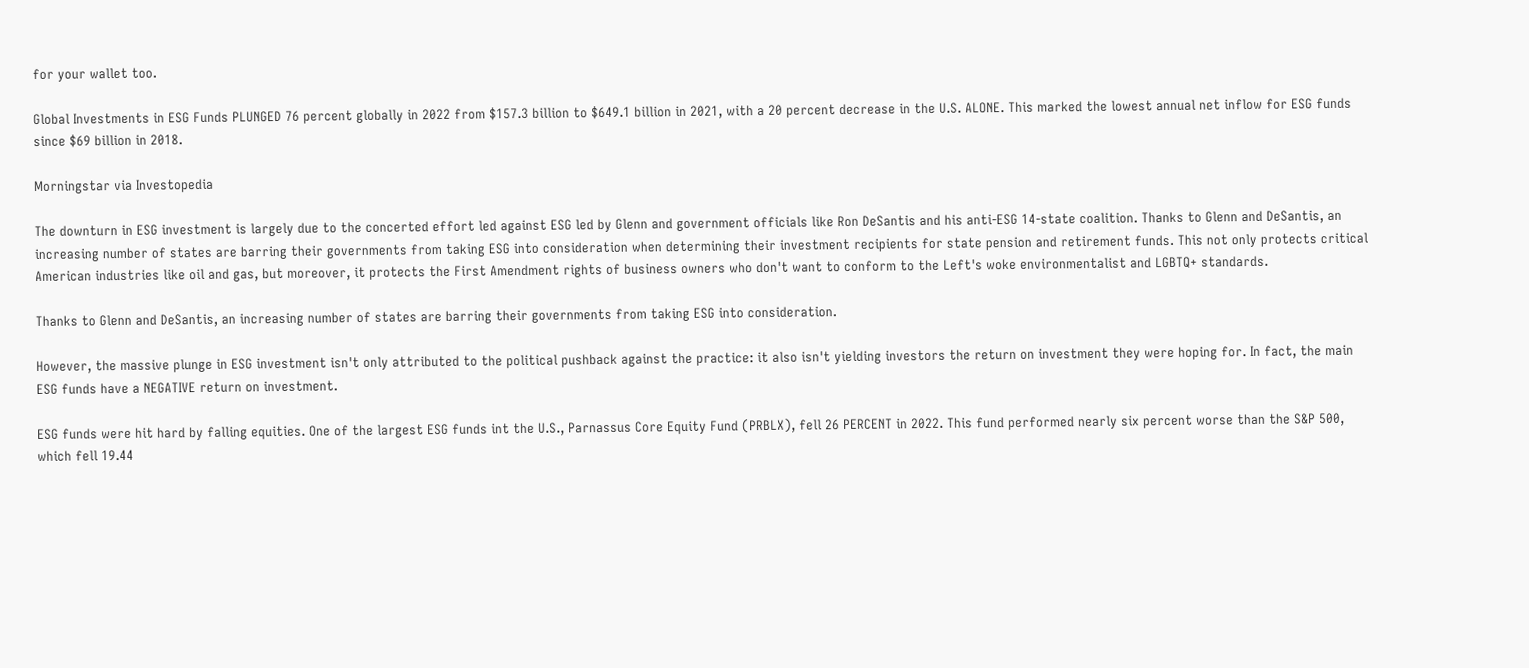for your wallet too.

Global Investments in ESG Funds PLUNGED 76 percent globally in 2022 from $157.3 billion to $649.1 billion in 2021, with a 20 percent decrease in the U.S. ALONE. This marked the lowest annual net inflow for ESG funds since $69 billion in 2018.

Morningstar via Investopedia

The downturn in ESG investment is largely due to the concerted effort led against ESG led by Glenn and government officials like Ron DeSantis and his anti-ESG 14-state coalition. Thanks to Glenn and DeSantis, an increasing number of states are barring their governments from taking ESG into consideration when determining their investment recipients for state pension and retirement funds. This not only protects critical American industries like oil and gas, but moreover, it protects the First Amendment rights of business owners who don't want to conform to the Left's woke environmentalist and LGBTQ+ standards.

Thanks to Glenn and DeSantis, an increasing number of states are barring their governments from taking ESG into consideration.

However, the massive plunge in ESG investment isn't only attributed to the political pushback against the practice: it also isn't yielding investors the return on investment they were hoping for. In fact, the main ESG funds have a NEGATIVE return on investment.

ESG funds were hit hard by falling equities. One of the largest ESG funds int the U.S., Parnassus Core Equity Fund (PRBLX), fell 26 PERCENT in 2022. This fund performed nearly six percent worse than the S&P 500, which fell 19.44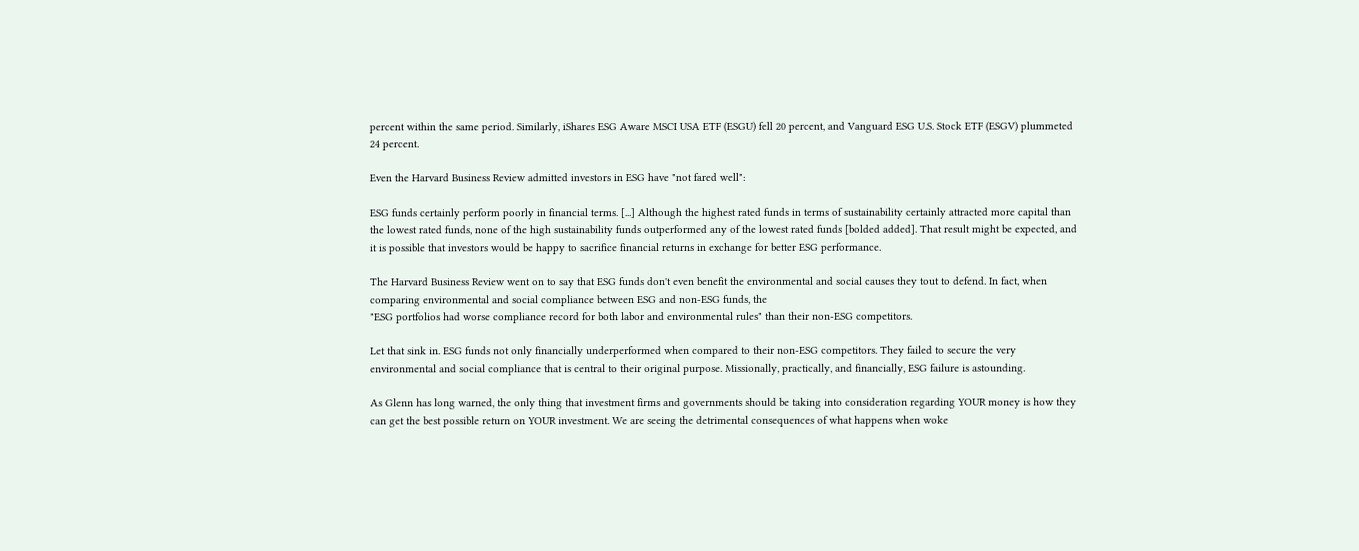percent within the same period. Similarly, iShares ESG Aware MSCI USA ETF (ESGU) fell 20 percent, and Vanguard ESG U.S. Stock ETF (ESGV) plummeted 24 percent.

Even the Harvard Business Review admitted investors in ESG have "not fared well":

ESG funds certainly perform poorly in financial terms. [...] Although the highest rated funds in terms of sustainability certainly attracted more capital than the lowest rated funds, none of the high sustainability funds outperformed any of the lowest rated funds [bolded added]. That result might be expected, and it is possible that investors would be happy to sacrifice financial returns in exchange for better ESG performance.

The Harvard Business Review went on to say that ESG funds don't even benefit the environmental and social causes they tout to defend. In fact, when comparing environmental and social compliance between ESG and non-ESG funds, the
"ESG portfolios had worse compliance record for both labor and environmental rules" than their non-ESG competitors.

Let that sink in. ESG funds not only financially underperformed when compared to their non-ESG competitors. They failed to secure the very environmental and social compliance that is central to their original purpose. Missionally, practically, and financially, ESG failure is astounding.

As Glenn has long warned, the only thing that investment firms and governments should be taking into consideration regarding YOUR money is how they can get the best possible return on YOUR investment. We are seeing the detrimental consequences of what happens when woke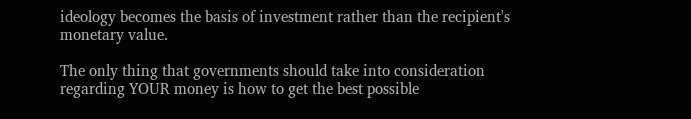ideology becomes the basis of investment rather than the recipient's monetary value.

The only thing that governments should take into consideration regarding YOUR money is how to get the best possible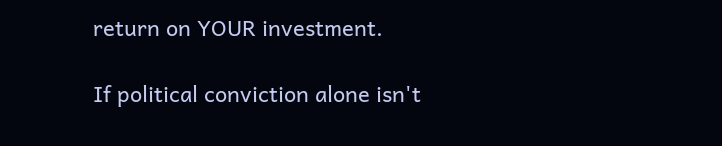return on YOUR investment.

If political conviction alone isn't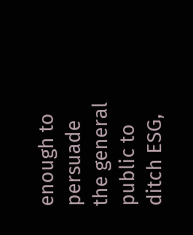enough to persuade the general public to ditch ESG,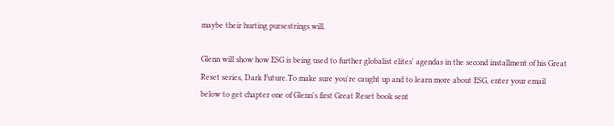maybe their hurting pursestrings will.

Glenn will show how ESG is being used to further globalist elites' agendas in the second installment of his Great Reset series, Dark Future.To make sure you're caught up and to learn more about ESG, enter your email below to get chapter one of Glenn's first Great Reset book sent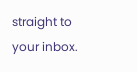straight to your inbox.